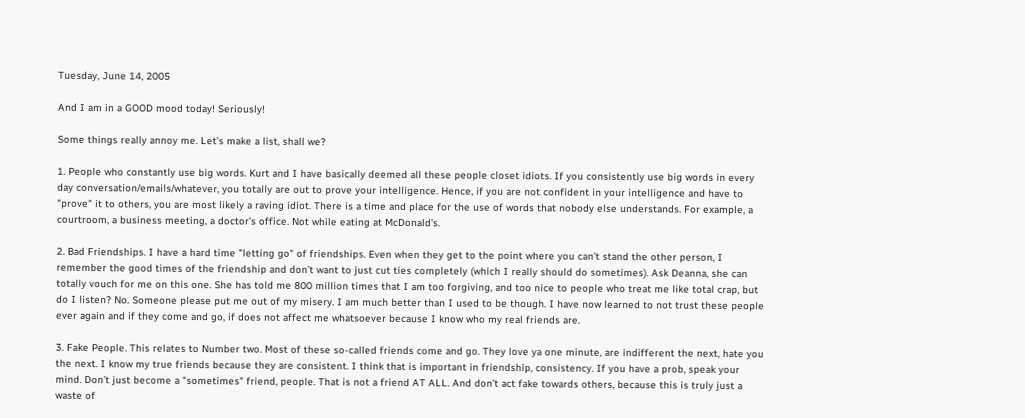Tuesday, June 14, 2005

And I am in a GOOD mood today! Seriously!

Some things really annoy me. Let’s make a list, shall we?

1. People who constantly use big words. Kurt and I have basically deemed all these people closet idiots. If you consistently use big words in every day conversation/emails/whatever, you totally are out to prove your intelligence. Hence, if you are not confident in your intelligence and have to "prove" it to others, you are most likely a raving idiot. There is a time and place for the use of words that nobody else understands. For example, a courtroom, a business meeting, a doctor’s office. Not while eating at McDonald’s.

2. Bad Friendships. I have a hard time "letting go" of friendships. Even when they get to the point where you can’t stand the other person, I remember the good times of the friendship and don’t want to just cut ties completely (which I really should do sometimes). Ask Deanna, she can totally vouch for me on this one. She has told me 800 million times that I am too forgiving, and too nice to people who treat me like total crap, but do I listen? No. Someone please put me out of my misery. I am much better than I used to be though. I have now learned to not trust these people ever again and if they come and go, if does not affect me whatsoever because I know who my real friends are.

3. Fake People. This relates to Number two. Most of these so-called friends come and go. They love ya one minute, are indifferent the next, hate you the next. I know my true friends because they are consistent. I think that is important in friendship, consistency. If you have a prob, speak your mind. Don’t just become a "sometimes" friend, people. That is not a friend AT ALL. And don’t act fake towards others, because this is truly just a waste of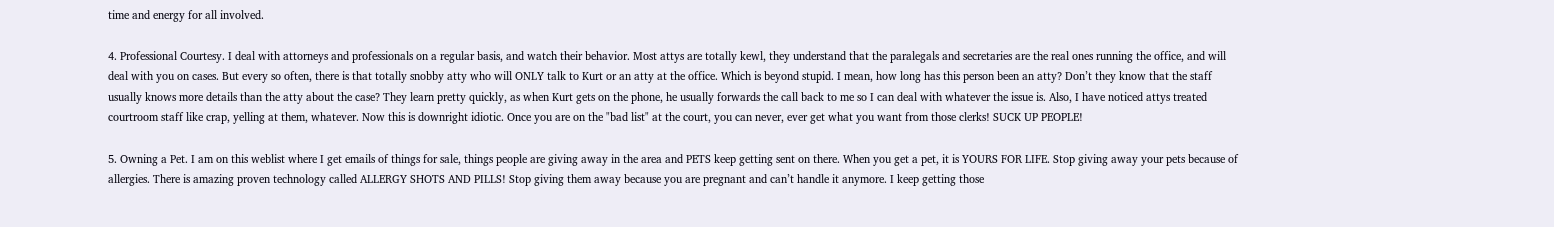time and energy for all involved.

4. Professional Courtesy. I deal with attorneys and professionals on a regular basis, and watch their behavior. Most attys are totally kewl, they understand that the paralegals and secretaries are the real ones running the office, and will deal with you on cases. But every so often, there is that totally snobby atty who will ONLY talk to Kurt or an atty at the office. Which is beyond stupid. I mean, how long has this person been an atty? Don’t they know that the staff usually knows more details than the atty about the case? They learn pretty quickly, as when Kurt gets on the phone, he usually forwards the call back to me so I can deal with whatever the issue is. Also, I have noticed attys treated courtroom staff like crap, yelling at them, whatever. Now this is downright idiotic. Once you are on the "bad list" at the court, you can never, ever get what you want from those clerks! SUCK UP PEOPLE!

5. Owning a Pet. I am on this weblist where I get emails of things for sale, things people are giving away in the area and PETS keep getting sent on there. When you get a pet, it is YOURS FOR LIFE. Stop giving away your pets because of allergies. There is amazing proven technology called ALLERGY SHOTS AND PILLS! Stop giving them away because you are pregnant and can’t handle it anymore. I keep getting those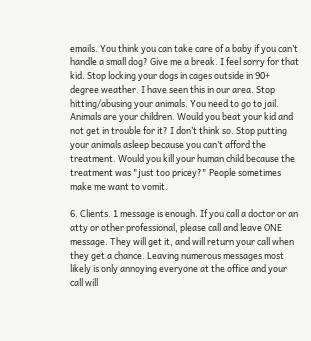emails. You think you can take care of a baby if you can’t handle a small dog? Give me a break. I feel sorry for that kid. Stop locking your dogs in cages outside in 90+ degree weather. I have seen this in our area. Stop hitting/abusing your animals. You need to go to jail. Animals are your children. Would you beat your kid and not get in trouble for it? I don’t think so. Stop putting your animals asleep because you can’t afford the treatment. Would you kill your human child because the treatment was "just too pricey?" People sometimes make me want to vomit.

6. Clients. 1 message is enough. If you call a doctor or an atty or other professional, please call and leave ONE message. They will get it, and will return your call when they get a chance. Leaving numerous messages most likely is only annoying everyone at the office and your call will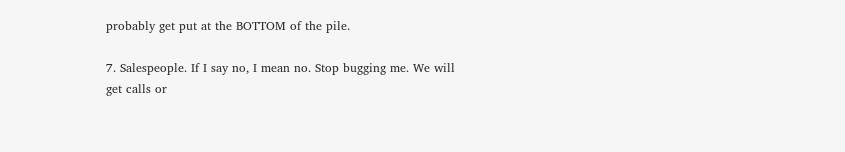probably get put at the BOTTOM of the pile.

7. Salespeople. If I say no, I mean no. Stop bugging me. We will get calls or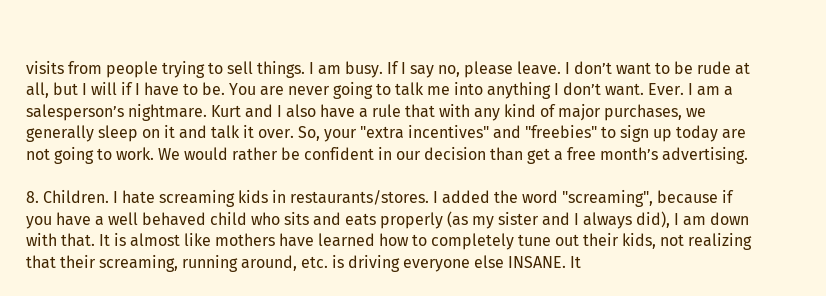visits from people trying to sell things. I am busy. If I say no, please leave. I don’t want to be rude at all, but I will if I have to be. You are never going to talk me into anything I don’t want. Ever. I am a salesperson’s nightmare. Kurt and I also have a rule that with any kind of major purchases, we generally sleep on it and talk it over. So, your "extra incentives" and "freebies" to sign up today are not going to work. We would rather be confident in our decision than get a free month’s advertising.

8. Children. I hate screaming kids in restaurants/stores. I added the word "screaming", because if you have a well behaved child who sits and eats properly (as my sister and I always did), I am down with that. It is almost like mothers have learned how to completely tune out their kids, not realizing that their screaming, running around, etc. is driving everyone else INSANE. It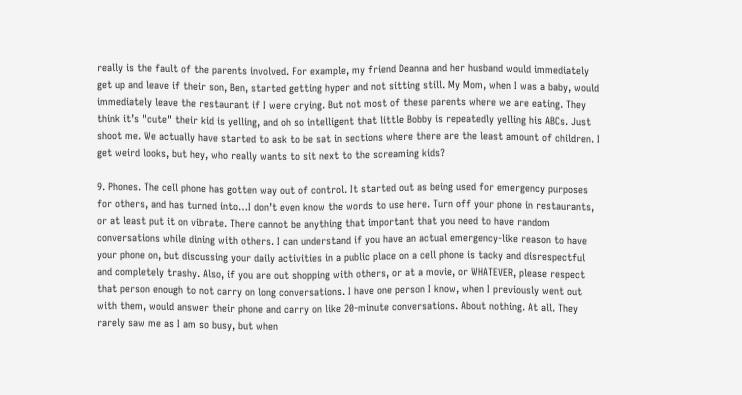really is the fault of the parents involved. For example, my friend Deanna and her husband would immediately get up and leave if their son, Ben, started getting hyper and not sitting still. My Mom, when I was a baby, would immediately leave the restaurant if I were crying. But not most of these parents where we are eating. They think it’s "cute" their kid is yelling, and oh so intelligent that little Bobby is repeatedly yelling his ABCs. Just shoot me. We actually have started to ask to be sat in sections where there are the least amount of children. I get weird looks, but hey, who really wants to sit next to the screaming kids?

9. Phones. The cell phone has gotten way out of control. It started out as being used for emergency purposes for others, and has turned into…I don’t even know the words to use here. Turn off your phone in restaurants, or at least put it on vibrate. There cannot be anything that important that you need to have random conversations while dining with others. I can understand if you have an actual emergency-like reason to have your phone on, but discussing your daily activities in a public place on a cell phone is tacky and disrespectful and completely trashy. Also, if you are out shopping with others, or at a movie, or WHATEVER, please respect that person enough to not carry on long conversations. I have one person I know, when I previously went out with them, would answer their phone and carry on like 20-minute conversations. About nothing. At all. They rarely saw me as I am so busy, but when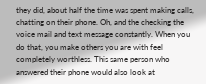they did, about half the time was spent making calls, chatting on their phone. Oh, and the checking the voice mail and text message constantly. When you do that, you make others you are with feel completely worthless. This same person who answered their phone would also look at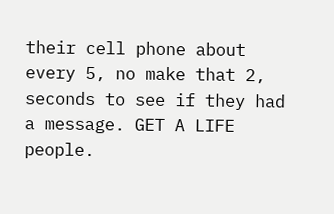their cell phone about every 5, no make that 2, seconds to see if they had a message. GET A LIFE people.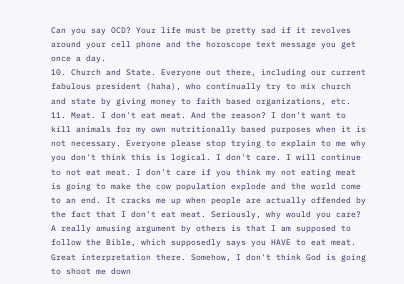Can you say OCD? Your life must be pretty sad if it revolves around your cell phone and the horoscope text message you get once a day.
10. Church and State. Everyone out there, including our current fabulous president (haha), who continually try to mix church and state by giving money to faith based organizations, etc.
11. Meat. I don't eat meat. And the reason? I don't want to kill animals for my own nutritionally based purposes when it is not necessary. Everyone please stop trying to explain to me why you don't think this is logical. I don't care. I will continue to not eat meat. I don't care if you think my not eating meat is going to make the cow population explode and the world come to an end. It cracks me up when people are actually offended by the fact that I don't eat meat. Seriously, why would you care? A really amusing argument by others is that I am supposed to follow the Bible, which supposedly says you HAVE to eat meat. Great interpretation there. Somehow, I don't think God is going to shoot me down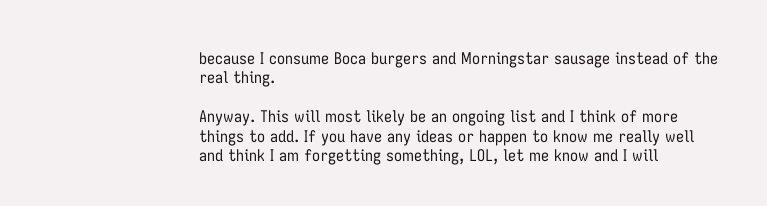because I consume Boca burgers and Morningstar sausage instead of the real thing.

Anyway. This will most likely be an ongoing list and I think of more things to add. If you have any ideas or happen to know me really well and think I am forgetting something, LOL, let me know and I will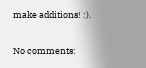make additions! :).

No comments: